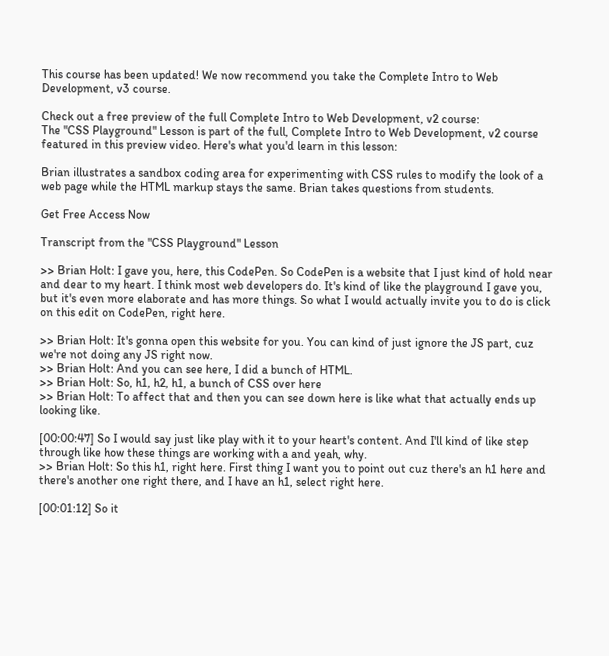This course has been updated! We now recommend you take the Complete Intro to Web Development, v3 course.

Check out a free preview of the full Complete Intro to Web Development, v2 course:
The "CSS Playground" Lesson is part of the full, Complete Intro to Web Development, v2 course featured in this preview video. Here's what you'd learn in this lesson:

Brian illustrates a sandbox coding area for experimenting with CSS rules to modify the look of a web page while the HTML markup stays the same. Brian takes questions from students.

Get Free Access Now

Transcript from the "CSS Playground" Lesson

>> Brian Holt: I gave you, here, this CodePen. So CodePen is a website that I just kind of hold near and dear to my heart. I think most web developers do. It's kind of like the playground I gave you, but it's even more elaborate and has more things. So what I would actually invite you to do is click on this edit on CodePen, right here.

>> Brian Holt: It's gonna open this website for you. You can kind of just ignore the JS part, cuz we're not doing any JS right now.
>> Brian Holt: And you can see here, I did a bunch of HTML.
>> Brian Holt: So, h1, h2, h1, a bunch of CSS over here
>> Brian Holt: To affect that and then you can see down here is like what that actually ends up looking like.

[00:00:47] So I would say just like play with it to your heart's content. And I'll kind of like step through like how these things are working with a and yeah, why.
>> Brian Holt: So this h1, right here. First thing I want you to point out cuz there's an h1 here and there's another one right there, and I have an h1, select right here.

[00:01:12] So it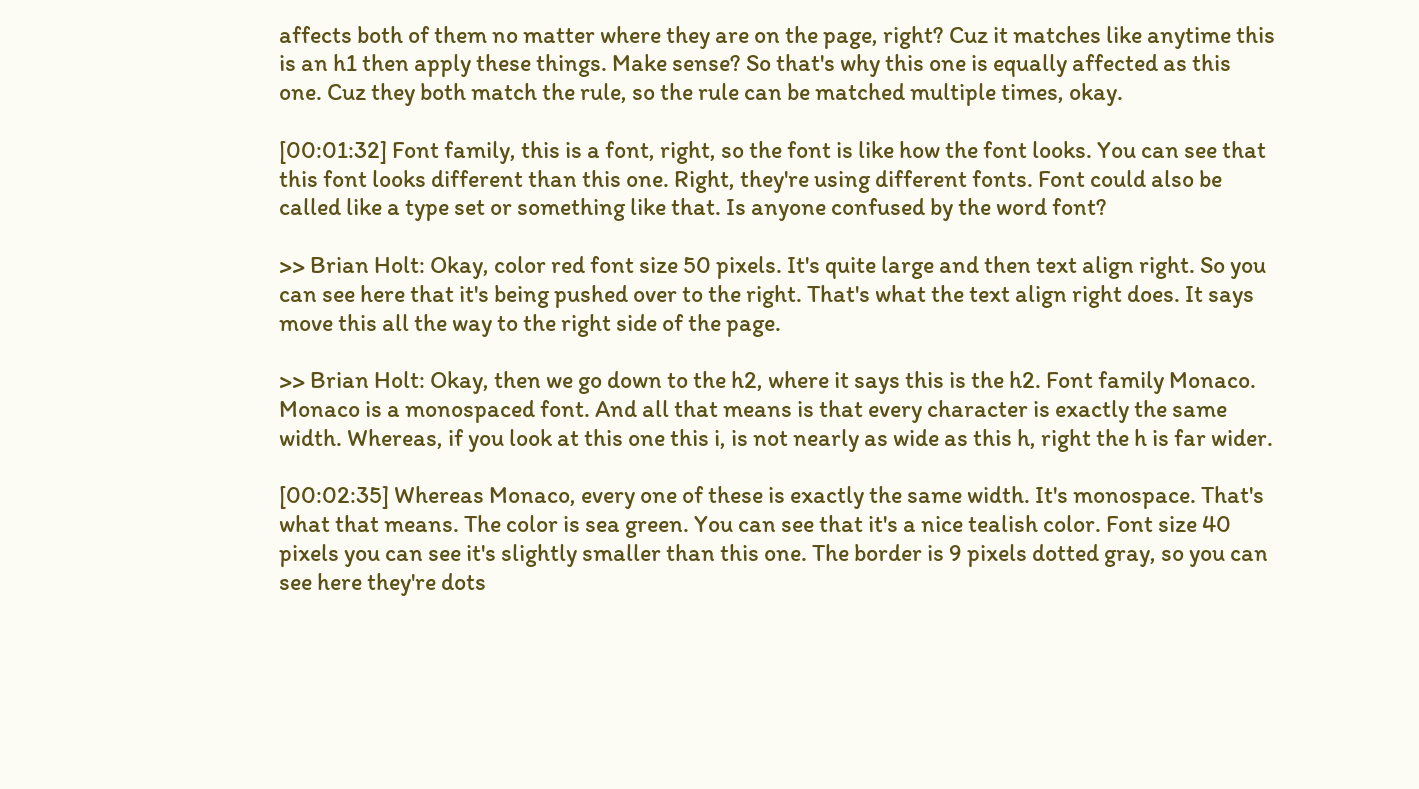affects both of them no matter where they are on the page, right? Cuz it matches like anytime this is an h1 then apply these things. Make sense? So that's why this one is equally affected as this one. Cuz they both match the rule, so the rule can be matched multiple times, okay.

[00:01:32] Font family, this is a font, right, so the font is like how the font looks. You can see that this font looks different than this one. Right, they're using different fonts. Font could also be called like a type set or something like that. Is anyone confused by the word font?

>> Brian Holt: Okay, color red font size 50 pixels. It's quite large and then text align right. So you can see here that it's being pushed over to the right. That's what the text align right does. It says move this all the way to the right side of the page.

>> Brian Holt: Okay, then we go down to the h2, where it says this is the h2. Font family Monaco. Monaco is a monospaced font. And all that means is that every character is exactly the same width. Whereas, if you look at this one this i, is not nearly as wide as this h, right the h is far wider.

[00:02:35] Whereas Monaco, every one of these is exactly the same width. It's monospace. That's what that means. The color is sea green. You can see that it's a nice tealish color. Font size 40 pixels you can see it's slightly smaller than this one. The border is 9 pixels dotted gray, so you can see here they're dots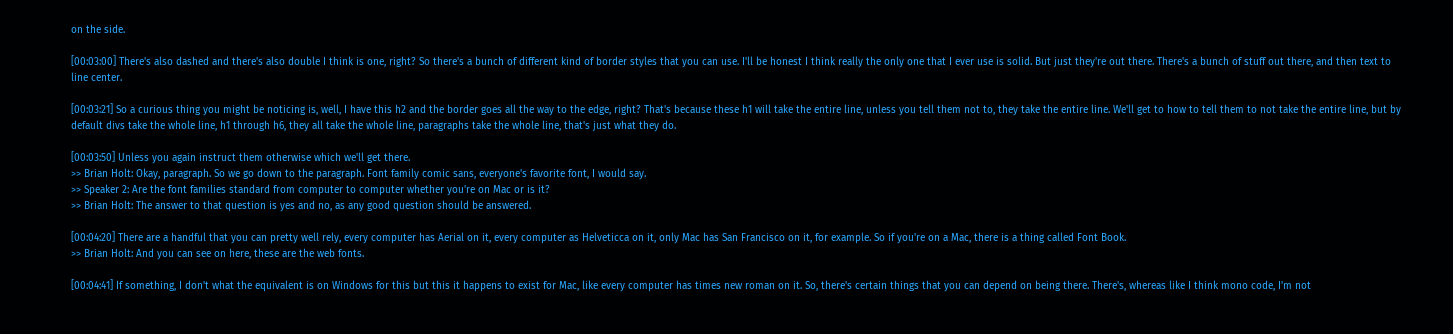on the side.

[00:03:00] There's also dashed and there's also double I think is one, right? So there's a bunch of different kind of border styles that you can use. I'll be honest I think really the only one that I ever use is solid. But just they're out there. There's a bunch of stuff out there, and then text to line center.

[00:03:21] So a curious thing you might be noticing is, well, I have this h2 and the border goes all the way to the edge, right? That's because these h1 will take the entire line, unless you tell them not to, they take the entire line. We'll get to how to tell them to not take the entire line, but by default divs take the whole line, h1 through h6, they all take the whole line, paragraphs take the whole line, that's just what they do.

[00:03:50] Unless you again instruct them otherwise which we'll get there.
>> Brian Holt: Okay, paragraph. So we go down to the paragraph. Font family comic sans, everyone's favorite font, I would say.
>> Speaker 2: Are the font families standard from computer to computer whether you're on Mac or is it?
>> Brian Holt: The answer to that question is yes and no, as any good question should be answered.

[00:04:20] There are a handful that you can pretty well rely, every computer has Aerial on it, every computer as Helveticca on it, only Mac has San Francisco on it, for example. So if you're on a Mac, there is a thing called Font Book.
>> Brian Holt: And you can see on here, these are the web fonts.

[00:04:41] If something, I don't what the equivalent is on Windows for this but this it happens to exist for Mac, like every computer has times new roman on it. So, there's certain things that you can depend on being there. There's, whereas like I think mono code, I'm not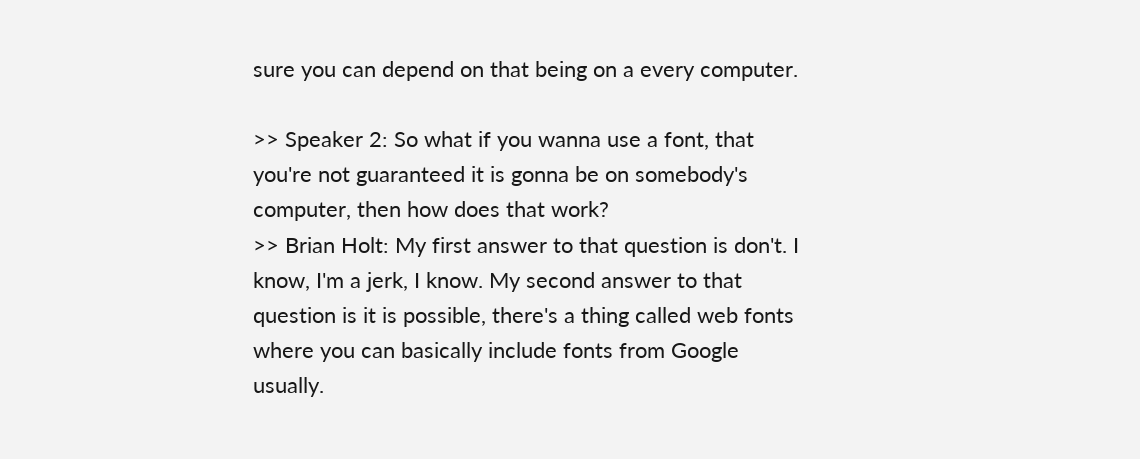sure you can depend on that being on a every computer.

>> Speaker 2: So what if you wanna use a font, that you're not guaranteed it is gonna be on somebody's computer, then how does that work?
>> Brian Holt: My first answer to that question is don't. I know, I'm a jerk, I know. My second answer to that question is it is possible, there's a thing called web fonts where you can basically include fonts from Google usually.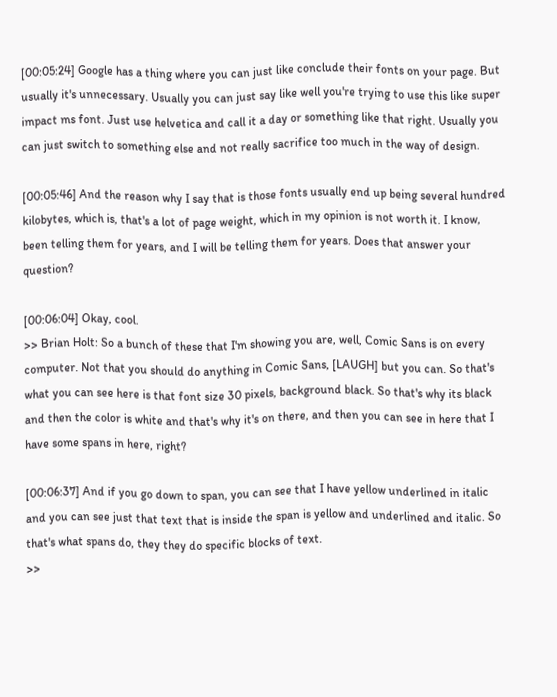[00:05:24] Google has a thing where you can just like conclude their fonts on your page. But usually it's unnecessary. Usually you can just say like well you're trying to use this like super impact ms font. Just use helvetica and call it a day or something like that right. Usually you can just switch to something else and not really sacrifice too much in the way of design.

[00:05:46] And the reason why I say that is those fonts usually end up being several hundred kilobytes, which is, that's a lot of page weight, which in my opinion is not worth it. I know, been telling them for years, and I will be telling them for years. Does that answer your question?

[00:06:04] Okay, cool.
>> Brian Holt: So a bunch of these that I'm showing you are, well, Comic Sans is on every computer. Not that you should do anything in Comic Sans, [LAUGH] but you can. So that's what you can see here is that font size 30 pixels, background black. So that's why its black and then the color is white and that's why it's on there, and then you can see in here that I have some spans in here, right?

[00:06:37] And if you go down to span, you can see that I have yellow underlined in italic and you can see just that text that is inside the span is yellow and underlined and italic. So that's what spans do, they they do specific blocks of text.
>>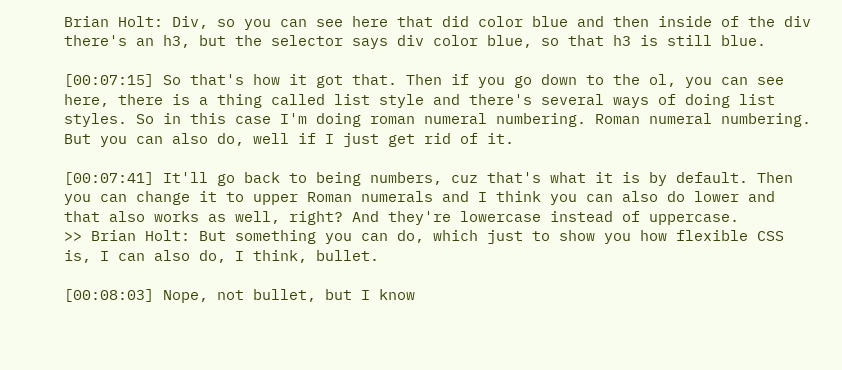Brian Holt: Div, so you can see here that did color blue and then inside of the div there's an h3, but the selector says div color blue, so that h3 is still blue.

[00:07:15] So that's how it got that. Then if you go down to the ol, you can see here, there is a thing called list style and there's several ways of doing list styles. So in this case I'm doing roman numeral numbering. Roman numeral numbering. But you can also do, well if I just get rid of it.

[00:07:41] It'll go back to being numbers, cuz that's what it is by default. Then you can change it to upper Roman numerals and I think you can also do lower and that also works as well, right? And they're lowercase instead of uppercase.
>> Brian Holt: But something you can do, which just to show you how flexible CSS is, I can also do, I think, bullet.

[00:08:03] Nope, not bullet, but I know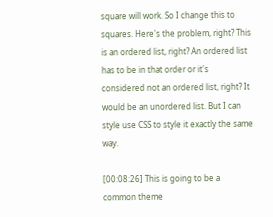square will work. So I change this to squares. Here's the problem, right? This is an ordered list, right? An ordered list has to be in that order or it's considered not an ordered list, right? It would be an unordered list. But I can style use CSS to style it exactly the same way.

[00:08:26] This is going to be a common theme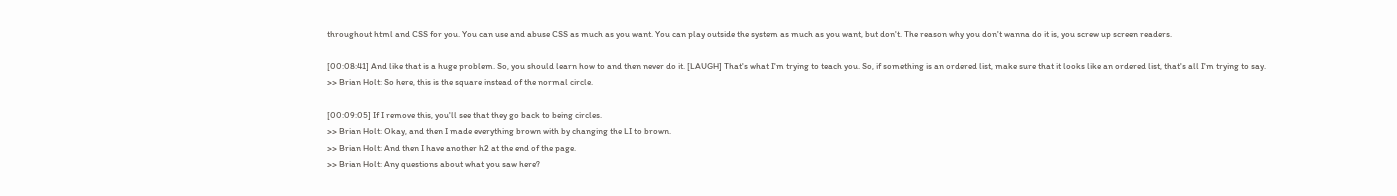throughout html and CSS for you. You can use and abuse CSS as much as you want. You can play outside the system as much as you want, but don't. The reason why you don't wanna do it is, you screw up screen readers.

[00:08:41] And like that is a huge problem. So, you should learn how to and then never do it. [LAUGH] That's what I'm trying to teach you. So, if something is an ordered list, make sure that it looks like an ordered list, that's all I'm trying to say.
>> Brian Holt: So here, this is the square instead of the normal circle.

[00:09:05] If I remove this, you'll see that they go back to being circles.
>> Brian Holt: Okay, and then I made everything brown with by changing the LI to brown.
>> Brian Holt: And then I have another h2 at the end of the page.
>> Brian Holt: Any questions about what you saw here?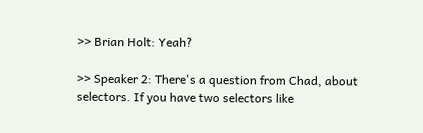>> Brian Holt: Yeah?

>> Speaker 2: There's a question from Chad, about selectors. If you have two selectors like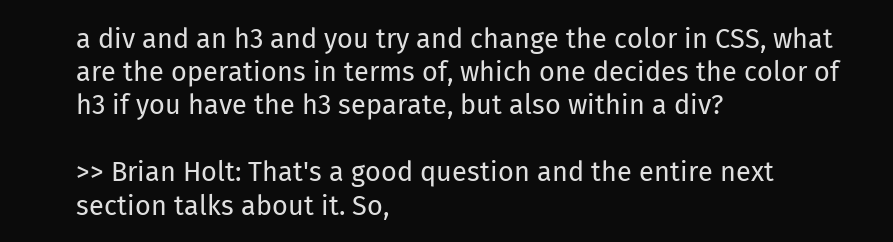a div and an h3 and you try and change the color in CSS, what are the operations in terms of, which one decides the color of h3 if you have the h3 separate, but also within a div?

>> Brian Holt: That's a good question and the entire next section talks about it. So,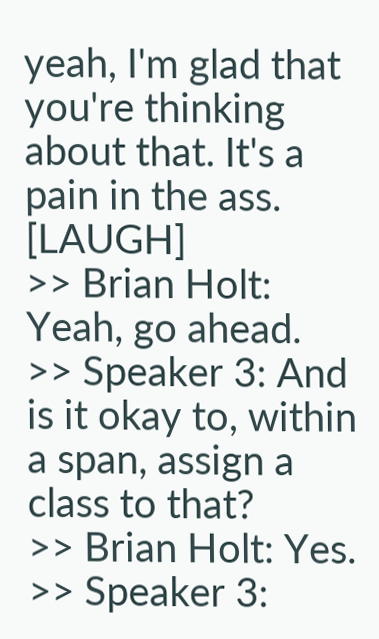yeah, I'm glad that you're thinking about that. It's a pain in the ass. [LAUGH]
>> Brian Holt: Yeah, go ahead.
>> Speaker 3: And is it okay to, within a span, assign a class to that?
>> Brian Holt: Yes.
>> Speaker 3: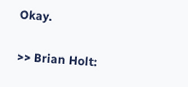Okay.

>> Brian Holt: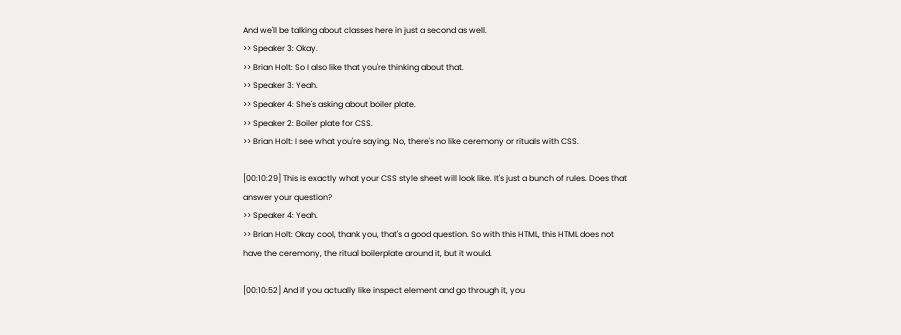And we'll be talking about classes here in just a second as well.
>> Speaker 3: Okay.
>> Brian Holt: So I also like that you're thinking about that.
>> Speaker 3: Yeah.
>> Speaker 4: She's asking about boiler plate.
>> Speaker 2: Boiler plate for CSS.
>> Brian Holt: I see what you're saying. No, there's no like ceremony or rituals with CSS.

[00:10:29] This is exactly what your CSS style sheet will look like. It's just a bunch of rules. Does that answer your question?
>> Speaker 4: Yeah.
>> Brian Holt: Okay cool, thank you, that's a good question. So with this HTML, this HTML does not have the ceremony, the ritual boilerplate around it, but it would.

[00:10:52] And if you actually like inspect element and go through it, you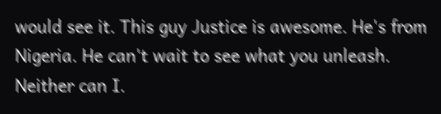would see it. This guy Justice is awesome. He's from Nigeria. He can't wait to see what you unleash. Neither can I.